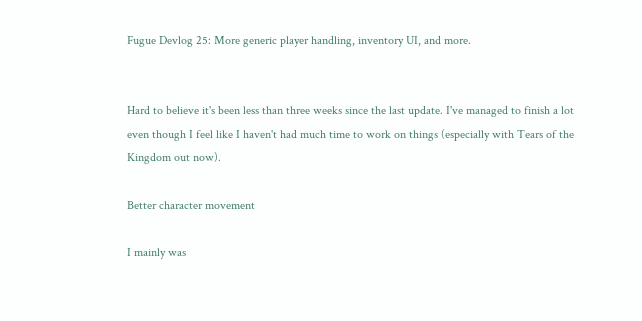Fugue Devlog 25: More generic player handling, inventory UI, and more.


Hard to believe it's been less than three weeks since the last update. I've managed to finish a lot even though I feel like I haven't had much time to work on things (especially with Tears of the Kingdom out now).

Better character movement

I mainly was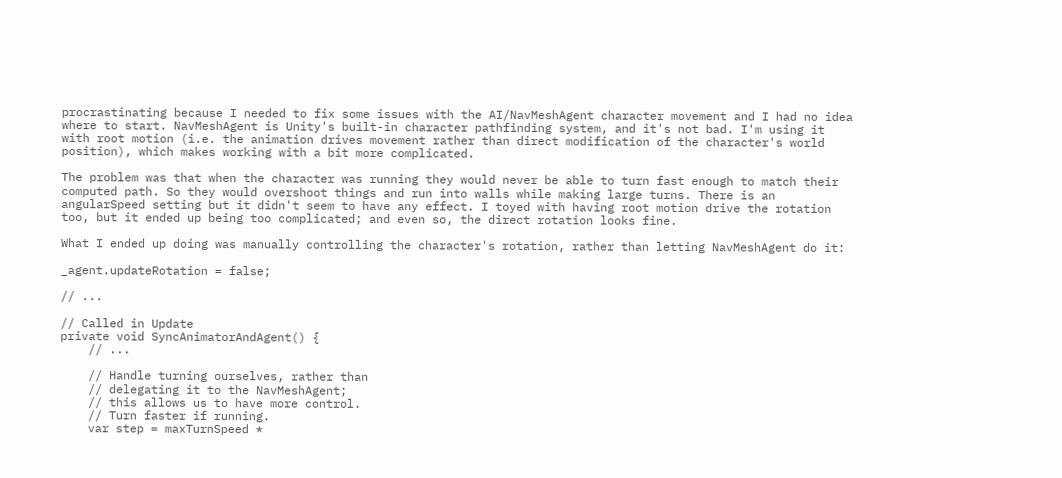procrastinating because I needed to fix some issues with the AI/NavMeshAgent character movement and I had no idea where to start. NavMeshAgent is Unity's built-in character pathfinding system, and it's not bad. I'm using it with root motion (i.e. the animation drives movement rather than direct modification of the character's world position), which makes working with a bit more complicated.

The problem was that when the character was running they would never be able to turn fast enough to match their computed path. So they would overshoot things and run into walls while making large turns. There is an angularSpeed setting but it didn't seem to have any effect. I toyed with having root motion drive the rotation too, but it ended up being too complicated; and even so, the direct rotation looks fine.

What I ended up doing was manually controlling the character's rotation, rather than letting NavMeshAgent do it:

_agent.updateRotation = false;

// ...

// Called in Update
private void SyncAnimatorAndAgent() {
    // ...

    // Handle turning ourselves, rather than
    // delegating it to the NavMeshAgent;
    // this allows us to have more control.
    // Turn faster if running.
    var step = maxTurnSpeed *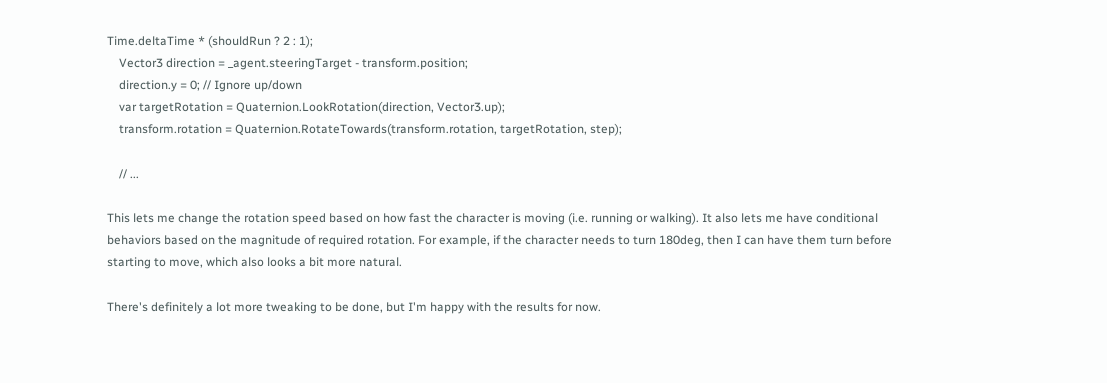Time.deltaTime * (shouldRun ? 2 : 1);
    Vector3 direction = _agent.steeringTarget - transform.position;
    direction.y = 0; // Ignore up/down
    var targetRotation = Quaternion.LookRotation(direction, Vector3.up);
    transform.rotation = Quaternion.RotateTowards(transform.rotation, targetRotation, step);

    // ...

This lets me change the rotation speed based on how fast the character is moving (i.e. running or walking). It also lets me have conditional behaviors based on the magnitude of required rotation. For example, if the character needs to turn 180deg, then I can have them turn before starting to move, which also looks a bit more natural.

There's definitely a lot more tweaking to be done, but I'm happy with the results for now.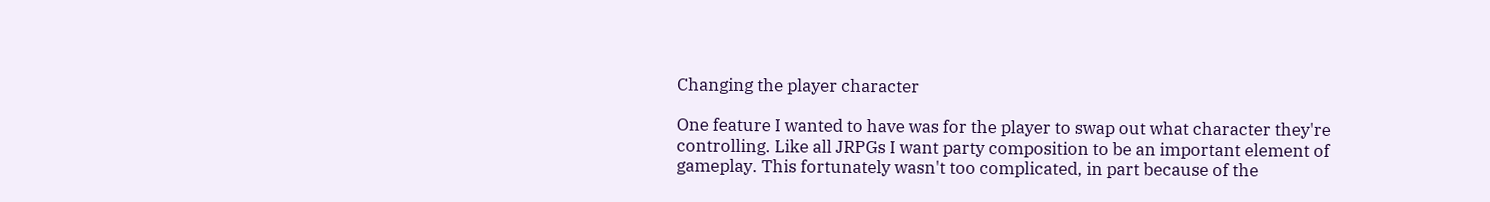Changing the player character

One feature I wanted to have was for the player to swap out what character they're controlling. Like all JRPGs I want party composition to be an important element of gameplay. This fortunately wasn't too complicated, in part because of the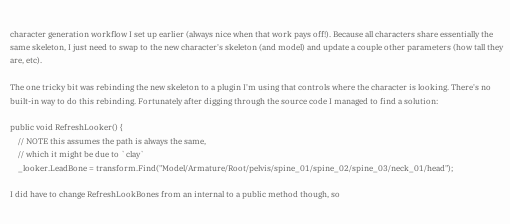character generation workflow I set up earlier (always nice when that work pays off!). Because all characters share essentially the same skeleton, I just need to swap to the new character's skeleton (and model) and update a couple other parameters (how tall they are, etc).

The one tricky bit was rebinding the new skeleton to a plugin I'm using that controls where the character is looking. There's no built-in way to do this rebinding. Fortunately after digging through the source code I managed to find a solution:

public void RefreshLooker() {
    // NOTE this assumes the path is always the same,
    // which it might be due to `clay`
    _looker.LeadBone = transform.Find("Model/Armature/Root/pelvis/spine_01/spine_02/spine_03/neck_01/head");

I did have to change RefreshLookBones from an internal to a public method though, so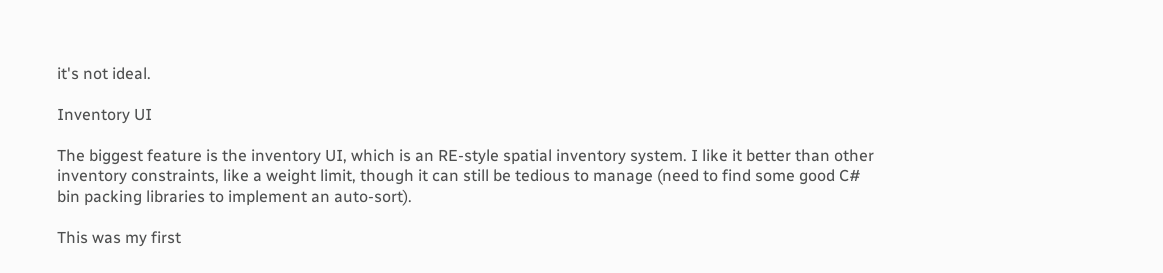it's not ideal.

Inventory UI

The biggest feature is the inventory UI, which is an RE-style spatial inventory system. I like it better than other inventory constraints, like a weight limit, though it can still be tedious to manage (need to find some good C# bin packing libraries to implement an auto-sort).

This was my first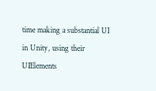time making a substantial UI in Unity, using their UIElements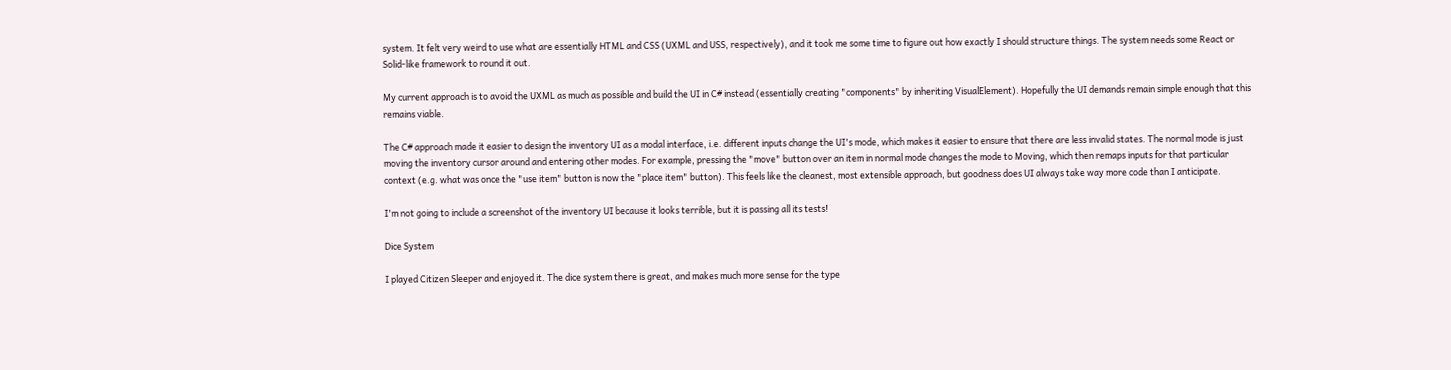system. It felt very weird to use what are essentially HTML and CSS (UXML and USS, respectively), and it took me some time to figure out how exactly I should structure things. The system needs some React or Solid-like framework to round it out.

My current approach is to avoid the UXML as much as possible and build the UI in C# instead (essentially creating "components" by inheriting VisualElement). Hopefully the UI demands remain simple enough that this remains viable.

The C# approach made it easier to design the inventory UI as a modal interface, i.e. different inputs change the UI's mode, which makes it easier to ensure that there are less invalid states. The normal mode is just moving the inventory cursor around and entering other modes. For example, pressing the "move" button over an item in normal mode changes the mode to Moving, which then remaps inputs for that particular context (e.g. what was once the "use item" button is now the "place item" button). This feels like the cleanest, most extensible approach, but goodness does UI always take way more code than I anticipate.

I'm not going to include a screenshot of the inventory UI because it looks terrible, but it is passing all its tests!

Dice System

I played Citizen Sleeper and enjoyed it. The dice system there is great, and makes much more sense for the type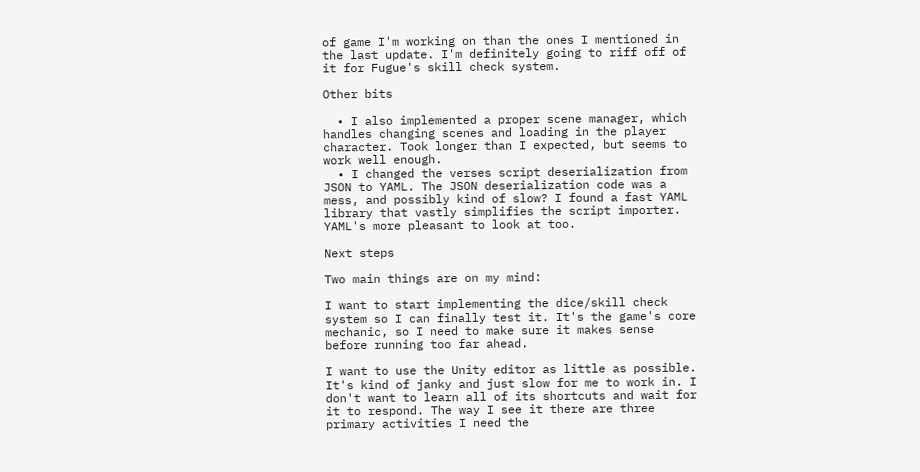of game I'm working on than the ones I mentioned in the last update. I'm definitely going to riff off of it for Fugue's skill check system.

Other bits

  • I also implemented a proper scene manager, which handles changing scenes and loading in the player character. Took longer than I expected, but seems to work well enough.
  • I changed the verses script deserialization from JSON to YAML. The JSON deserialization code was a mess, and possibly kind of slow? I found a fast YAML library that vastly simplifies the script importer. YAML's more pleasant to look at too.

Next steps

Two main things are on my mind:

I want to start implementing the dice/skill check system so I can finally test it. It's the game's core mechanic, so I need to make sure it makes sense before running too far ahead.

I want to use the Unity editor as little as possible. It's kind of janky and just slow for me to work in. I don't want to learn all of its shortcuts and wait for it to respond. The way I see it there are three primary activities I need the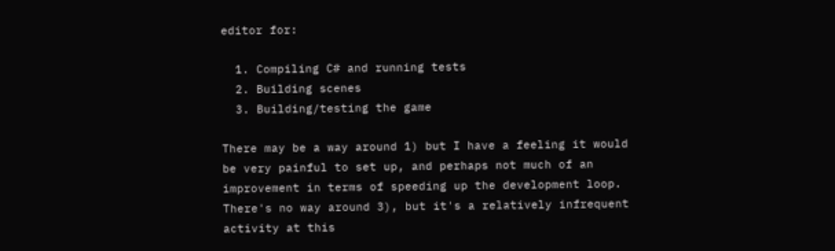editor for:

  1. Compiling C# and running tests
  2. Building scenes
  3. Building/testing the game

There may be a way around 1) but I have a feeling it would be very painful to set up, and perhaps not much of an improvement in terms of speeding up the development loop. There's no way around 3), but it's a relatively infrequent activity at this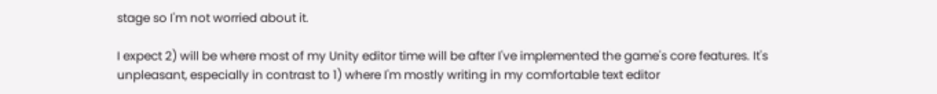stage so I'm not worried about it.

I expect 2) will be where most of my Unity editor time will be after I've implemented the game's core features. It's unpleasant, especially in contrast to 1) where I'm mostly writing in my comfortable text editor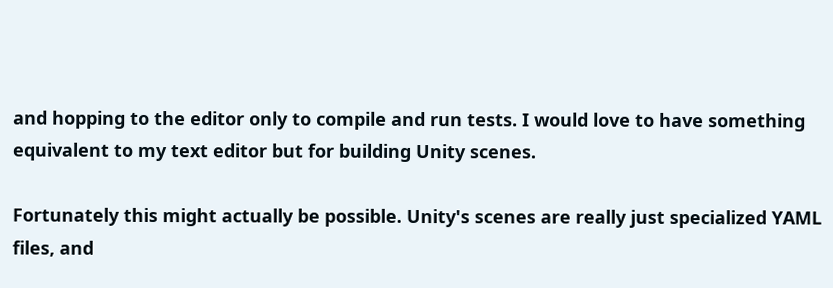and hopping to the editor only to compile and run tests. I would love to have something equivalent to my text editor but for building Unity scenes.

Fortunately this might actually be possible. Unity's scenes are really just specialized YAML files, and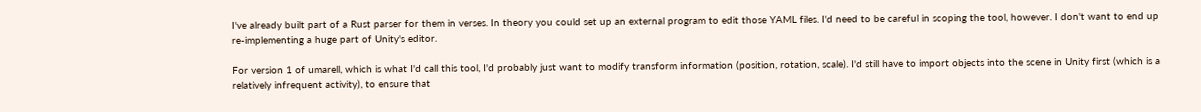I've already built part of a Rust parser for them in verses. In theory you could set up an external program to edit those YAML files. I'd need to be careful in scoping the tool, however. I don't want to end up re-implementing a huge part of Unity's editor.

For version 1 of umarell, which is what I'd call this tool, I'd probably just want to modify transform information (position, rotation, scale). I'd still have to import objects into the scene in Unity first (which is a relatively infrequent activity), to ensure that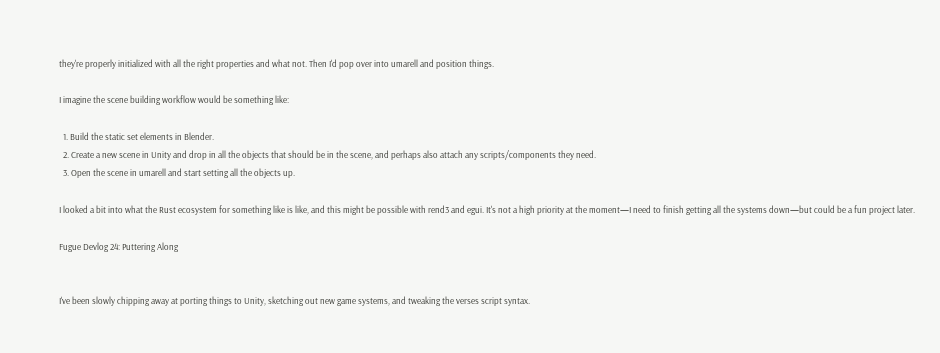they're properly initialized with all the right properties and what not. Then I'd pop over into umarell and position things.

I imagine the scene building workflow would be something like:

  1. Build the static set elements in Blender.
  2. Create a new scene in Unity and drop in all the objects that should be in the scene, and perhaps also attach any scripts/components they need.
  3. Open the scene in umarell and start setting all the objects up.

I looked a bit into what the Rust ecosystem for something like is like, and this might be possible with rend3 and egui. It's not a high priority at the moment—I need to finish getting all the systems down—but could be a fun project later.

Fugue Devlog 24: Puttering Along


I've been slowly chipping away at porting things to Unity, sketching out new game systems, and tweaking the verses script syntax.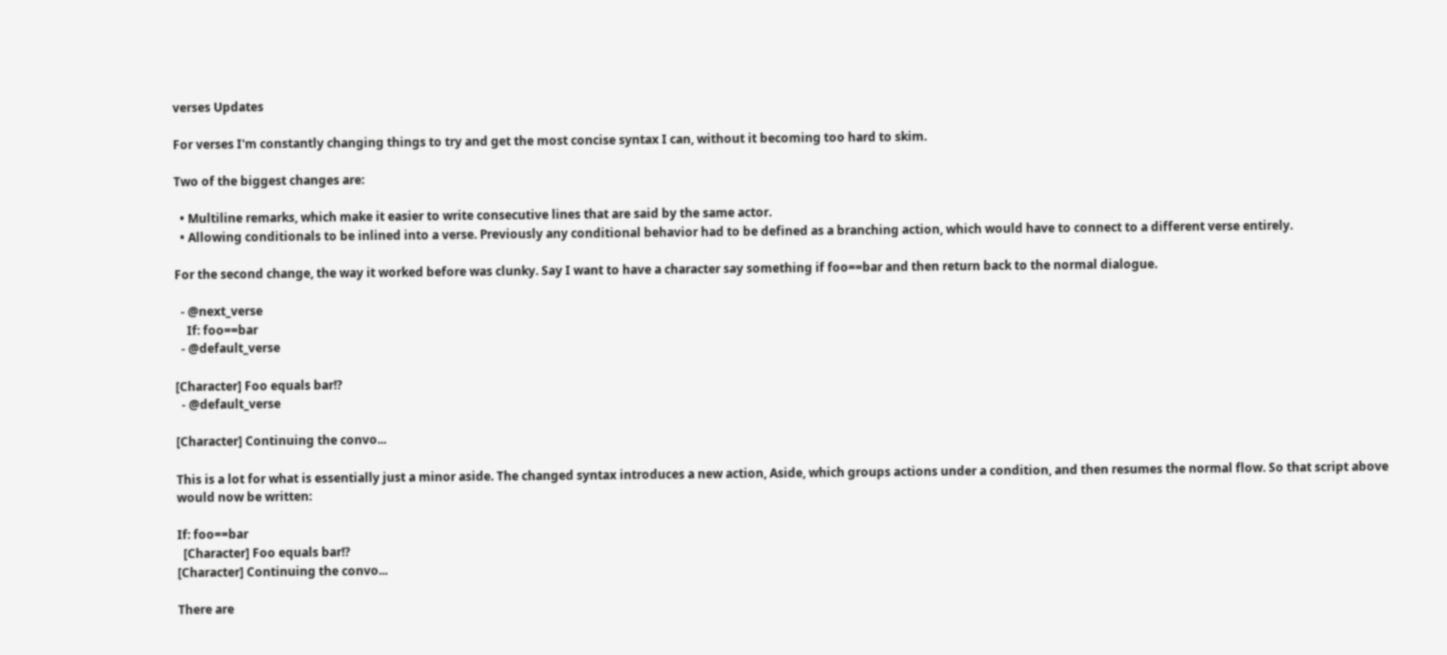verses Updates

For verses I'm constantly changing things to try and get the most concise syntax I can, without it becoming too hard to skim.

Two of the biggest changes are:

  • Multiline remarks, which make it easier to write consecutive lines that are said by the same actor.
  • Allowing conditionals to be inlined into a verse. Previously any conditional behavior had to be defined as a branching action, which would have to connect to a different verse entirely.

For the second change, the way it worked before was clunky. Say I want to have a character say something if foo==bar and then return back to the normal dialogue.

  - @next_verse
    If: foo==bar
  - @default_verse

[Character] Foo equals bar!?
  - @default_verse

[Character] Continuing the convo...

This is a lot for what is essentially just a minor aside. The changed syntax introduces a new action, Aside, which groups actions under a condition, and then resumes the normal flow. So that script above would now be written:

If: foo==bar
  [Character] Foo equals bar!?
[Character] Continuing the convo...

There are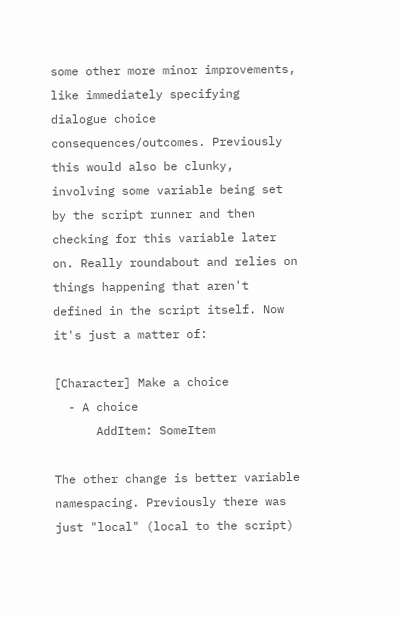some other more minor improvements, like immediately specifying dialogue choice consequences/outcomes. Previously this would also be clunky, involving some variable being set by the script runner and then checking for this variable later on. Really roundabout and relies on things happening that aren't defined in the script itself. Now it's just a matter of:

[Character] Make a choice
  - A choice
      AddItem: SomeItem

The other change is better variable namespacing. Previously there was just "local" (local to the script)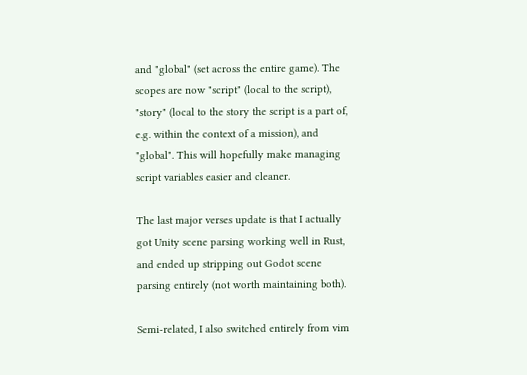and "global" (set across the entire game). The scopes are now "script" (local to the script), "story" (local to the story the script is a part of, e.g. within the context of a mission), and "global". This will hopefully make managing script variables easier and cleaner.

The last major verses update is that I actually got Unity scene parsing working well in Rust, and ended up stripping out Godot scene parsing entirely (not worth maintaining both).

Semi-related, I also switched entirely from vim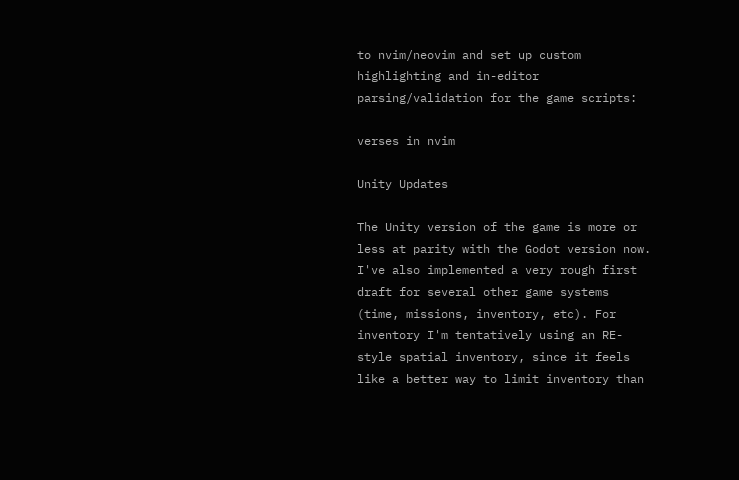to nvim/neovim and set up custom highlighting and in-editor parsing/validation for the game scripts:

verses in nvim

Unity Updates

The Unity version of the game is more or less at parity with the Godot version now. I've also implemented a very rough first draft for several other game systems (time, missions, inventory, etc). For inventory I'm tentatively using an RE-style spatial inventory, since it feels like a better way to limit inventory than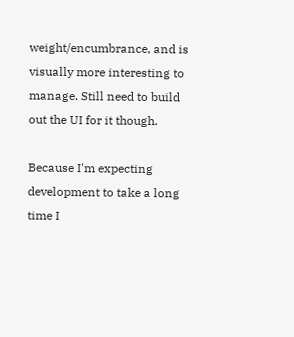weight/encumbrance, and is visually more interesting to manage. Still need to build out the UI for it though.

Because I'm expecting development to take a long time I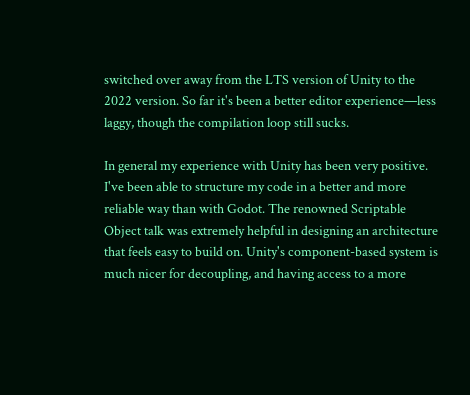switched over away from the LTS version of Unity to the 2022 version. So far it's been a better editor experience—less laggy, though the compilation loop still sucks.

In general my experience with Unity has been very positive. I've been able to structure my code in a better and more reliable way than with Godot. The renowned Scriptable Object talk was extremely helpful in designing an architecture that feels easy to build on. Unity's component-based system is much nicer for decoupling, and having access to a more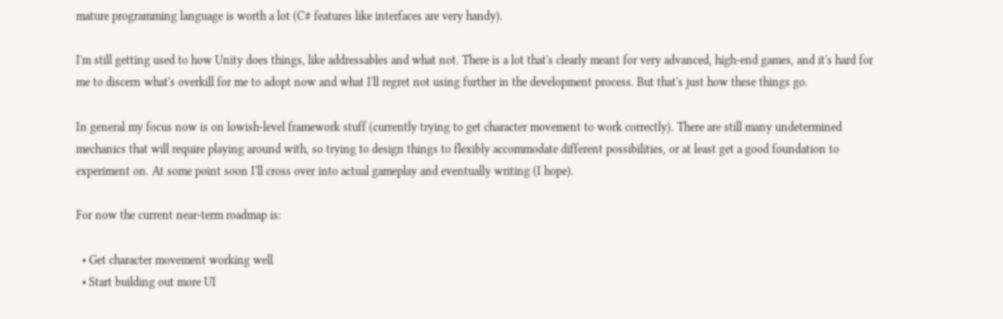mature programming language is worth a lot (C# features like interfaces are very handy).

I'm still getting used to how Unity does things, like addressables and what not. There is a lot that's clearly meant for very advanced, high-end games, and it's hard for me to discern what's overkill for me to adopt now and what I'll regret not using further in the development process. But that's just how these things go.

In general my focus now is on lowish-level framework stuff (currently trying to get character movement to work correctly). There are still many undetermined mechanics that will require playing around with, so trying to design things to flexibly accommodate different possibilities, or at least get a good foundation to experiment on. At some point soon I'll cross over into actual gameplay and eventually writing (I hope).

For now the current near-term roadmap is:

  • Get character movement working well
  • Start building out more UI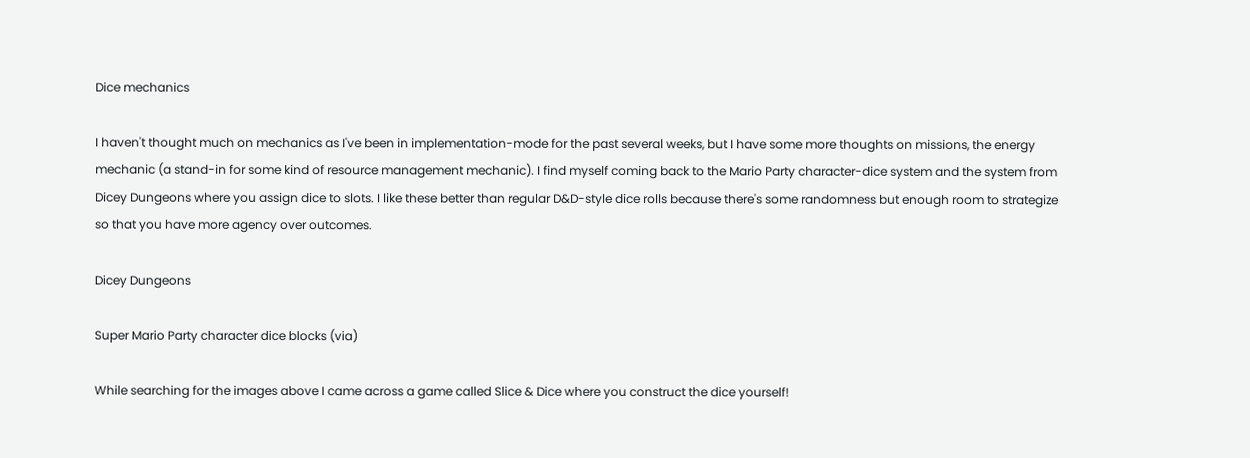Dice mechanics

I haven't thought much on mechanics as I've been in implementation-mode for the past several weeks, but I have some more thoughts on missions, the energy mechanic (a stand-in for some kind of resource management mechanic). I find myself coming back to the Mario Party character-dice system and the system from Dicey Dungeons where you assign dice to slots. I like these better than regular D&D-style dice rolls because there's some randomness but enough room to strategize so that you have more agency over outcomes.

Dicey Dungeons

Super Mario Party character dice blocks (via)

While searching for the images above I came across a game called Slice & Dice where you construct the dice yourself!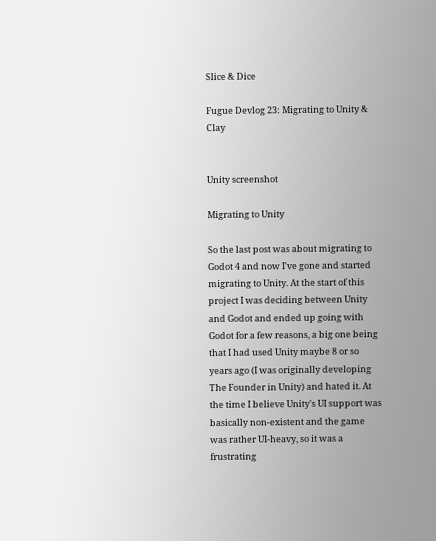Slice & Dice

Fugue Devlog 23: Migrating to Unity & Clay


Unity screenshot

Migrating to Unity

So the last post was about migrating to Godot 4 and now I've gone and started migrating to Unity. At the start of this project I was deciding between Unity and Godot and ended up going with Godot for a few reasons, a big one being that I had used Unity maybe 8 or so years ago (I was originally developing The Founder in Unity) and hated it. At the time I believe Unity's UI support was basically non-existent and the game was rather UI-heavy, so it was a frustrating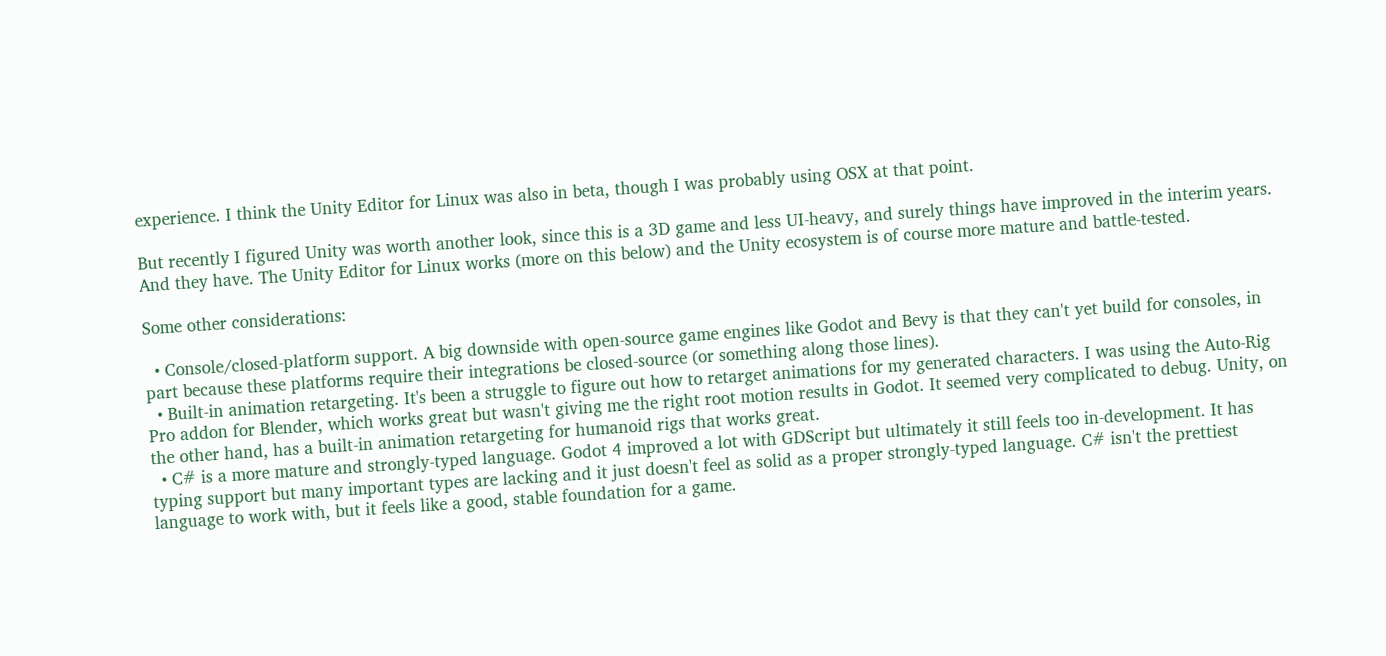experience. I think the Unity Editor for Linux was also in beta, though I was probably using OSX at that point.

But recently I figured Unity was worth another look, since this is a 3D game and less UI-heavy, and surely things have improved in the interim years. And they have. The Unity Editor for Linux works (more on this below) and the Unity ecosystem is of course more mature and battle-tested.

Some other considerations:

  • Console/closed-platform support. A big downside with open-source game engines like Godot and Bevy is that they can't yet build for consoles, in part because these platforms require their integrations be closed-source (or something along those lines).
  • Built-in animation retargeting. It's been a struggle to figure out how to retarget animations for my generated characters. I was using the Auto-Rig Pro addon for Blender, which works great but wasn't giving me the right root motion results in Godot. It seemed very complicated to debug. Unity, on the other hand, has a built-in animation retargeting for humanoid rigs that works great.
  • C# is a more mature and strongly-typed language. Godot 4 improved a lot with GDScript but ultimately it still feels too in-development. It has typing support but many important types are lacking and it just doesn't feel as solid as a proper strongly-typed language. C# isn't the prettiest language to work with, but it feels like a good, stable foundation for a game.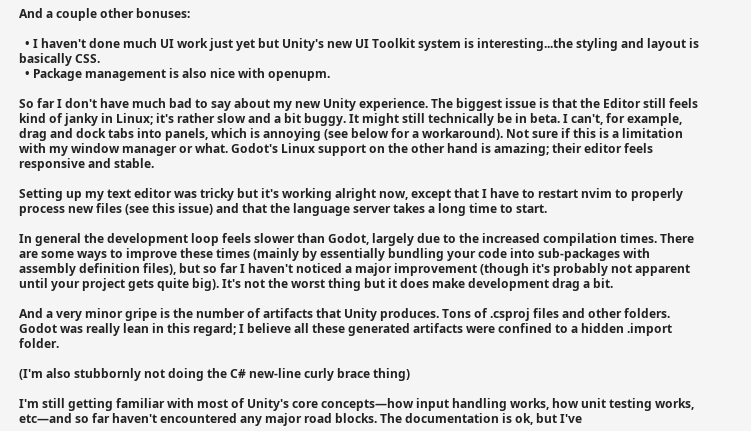And a couple other bonuses:

  • I haven't done much UI work just yet but Unity's new UI Toolkit system is interesting...the styling and layout is basically CSS.
  • Package management is also nice with openupm.

So far I don't have much bad to say about my new Unity experience. The biggest issue is that the Editor still feels kind of janky in Linux; it's rather slow and a bit buggy. It might still technically be in beta. I can't, for example, drag and dock tabs into panels, which is annoying (see below for a workaround). Not sure if this is a limitation with my window manager or what. Godot's Linux support on the other hand is amazing; their editor feels responsive and stable.

Setting up my text editor was tricky but it's working alright now, except that I have to restart nvim to properly process new files (see this issue) and that the language server takes a long time to start.

In general the development loop feels slower than Godot, largely due to the increased compilation times. There are some ways to improve these times (mainly by essentially bundling your code into sub-packages with assembly definition files), but so far I haven't noticed a major improvement (though it's probably not apparent until your project gets quite big). It's not the worst thing but it does make development drag a bit.

And a very minor gripe is the number of artifacts that Unity produces. Tons of .csproj files and other folders. Godot was really lean in this regard; I believe all these generated artifacts were confined to a hidden .import folder.

(I'm also stubbornly not doing the C# new-line curly brace thing)

I'm still getting familiar with most of Unity's core concepts—how input handling works, how unit testing works, etc—and so far haven't encountered any major road blocks. The documentation is ok, but I've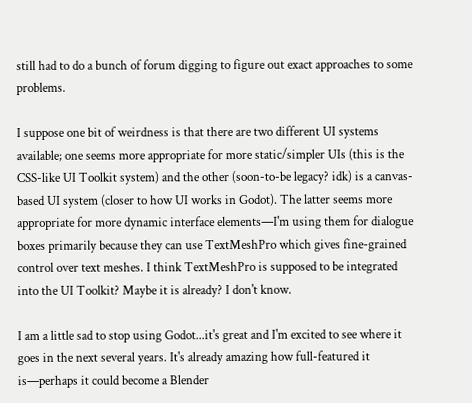still had to do a bunch of forum digging to figure out exact approaches to some problems.

I suppose one bit of weirdness is that there are two different UI systems available; one seems more appropriate for more static/simpler UIs (this is the CSS-like UI Toolkit system) and the other (soon-to-be legacy? idk) is a canvas-based UI system (closer to how UI works in Godot). The latter seems more appropriate for more dynamic interface elements—I'm using them for dialogue boxes primarily because they can use TextMeshPro which gives fine-grained control over text meshes. I think TextMeshPro is supposed to be integrated into the UI Toolkit? Maybe it is already? I don't know.

I am a little sad to stop using Godot...it's great and I'm excited to see where it goes in the next several years. It's already amazing how full-featured it is—perhaps it could become a Blender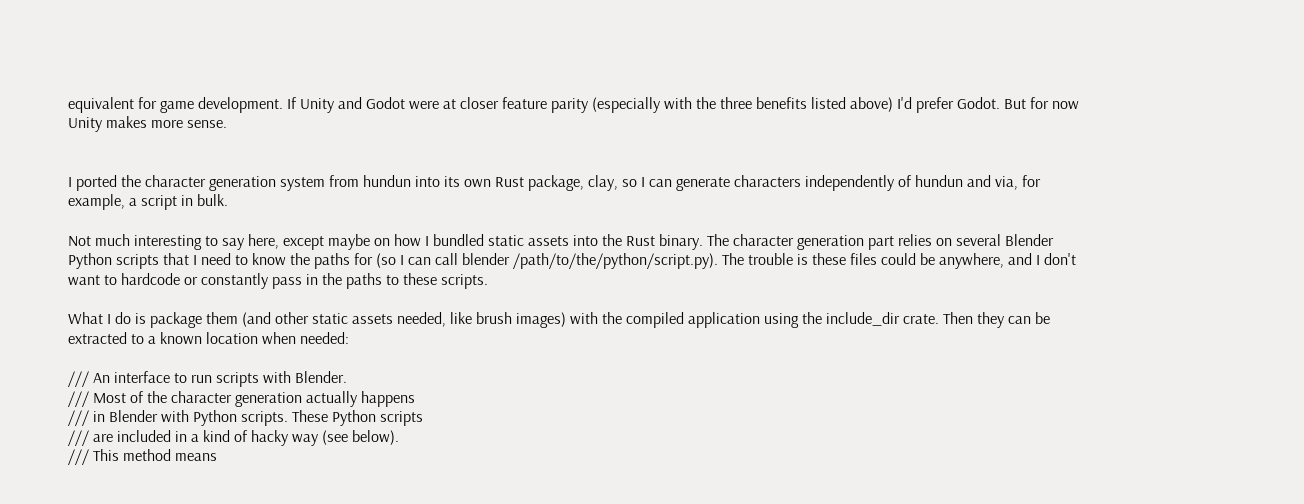equivalent for game development. If Unity and Godot were at closer feature parity (especially with the three benefits listed above) I'd prefer Godot. But for now Unity makes more sense.


I ported the character generation system from hundun into its own Rust package, clay, so I can generate characters independently of hundun and via, for example, a script in bulk.

Not much interesting to say here, except maybe on how I bundled static assets into the Rust binary. The character generation part relies on several Blender Python scripts that I need to know the paths for (so I can call blender /path/to/the/python/script.py). The trouble is these files could be anywhere, and I don't want to hardcode or constantly pass in the paths to these scripts.

What I do is package them (and other static assets needed, like brush images) with the compiled application using the include_dir crate. Then they can be extracted to a known location when needed:

/// An interface to run scripts with Blender.
/// Most of the character generation actually happens
/// in Blender with Python scripts. These Python scripts
/// are included in a kind of hacky way (see below).
/// This method means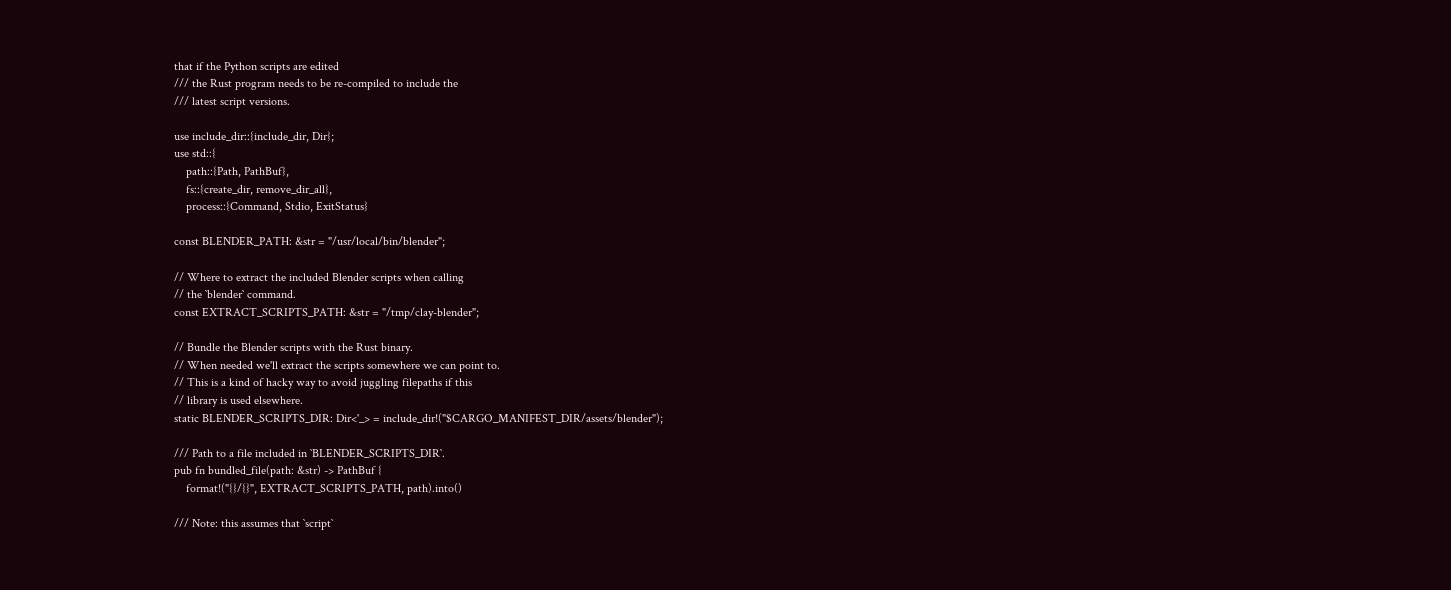that if the Python scripts are edited
/// the Rust program needs to be re-compiled to include the
/// latest script versions.

use include_dir::{include_dir, Dir};
use std::{
    path::{Path, PathBuf},
    fs::{create_dir, remove_dir_all},
    process::{Command, Stdio, ExitStatus}

const BLENDER_PATH: &str = "/usr/local/bin/blender";

// Where to extract the included Blender scripts when calling
// the `blender` command.
const EXTRACT_SCRIPTS_PATH: &str = "/tmp/clay-blender";

// Bundle the Blender scripts with the Rust binary.
// When needed we'll extract the scripts somewhere we can point to.
// This is a kind of hacky way to avoid juggling filepaths if this
// library is used elsewhere.
static BLENDER_SCRIPTS_DIR: Dir<'_> = include_dir!("$CARGO_MANIFEST_DIR/assets/blender");

/// Path to a file included in `BLENDER_SCRIPTS_DIR`.
pub fn bundled_file(path: &str) -> PathBuf {
    format!("{}/{}", EXTRACT_SCRIPTS_PATH, path).into()

/// Note: this assumes that `script`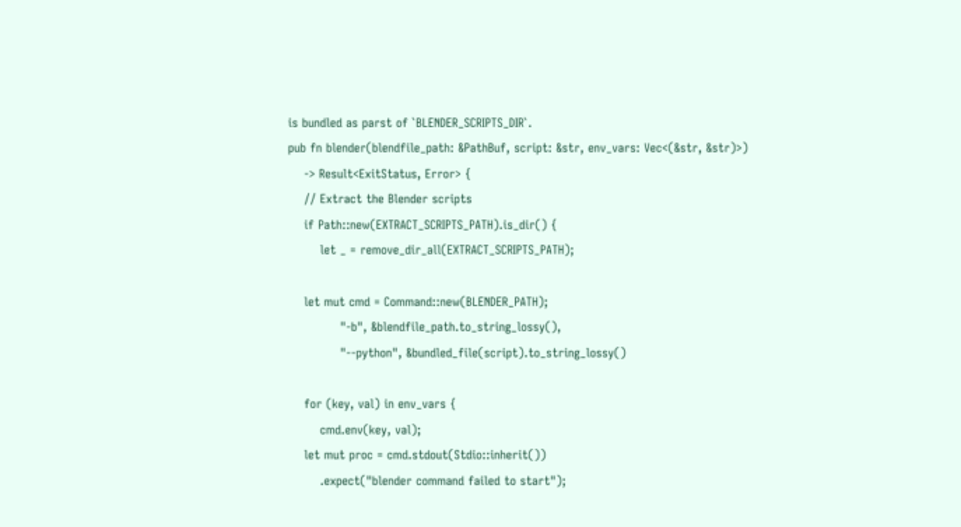is bundled as parst of `BLENDER_SCRIPTS_DIR`.
pub fn blender(blendfile_path: &PathBuf, script: &str, env_vars: Vec<(&str, &str)>)
    -> Result<ExitStatus, Error> {
    // Extract the Blender scripts
    if Path::new(EXTRACT_SCRIPTS_PATH).is_dir() {
        let _ = remove_dir_all(EXTRACT_SCRIPTS_PATH);

    let mut cmd = Command::new(BLENDER_PATH);
             "-b", &blendfile_path.to_string_lossy(),
             "--python", &bundled_file(script).to_string_lossy()

    for (key, val) in env_vars {
        cmd.env(key, val);
    let mut proc = cmd.stdout(Stdio::inherit())
        .expect("blender command failed to start");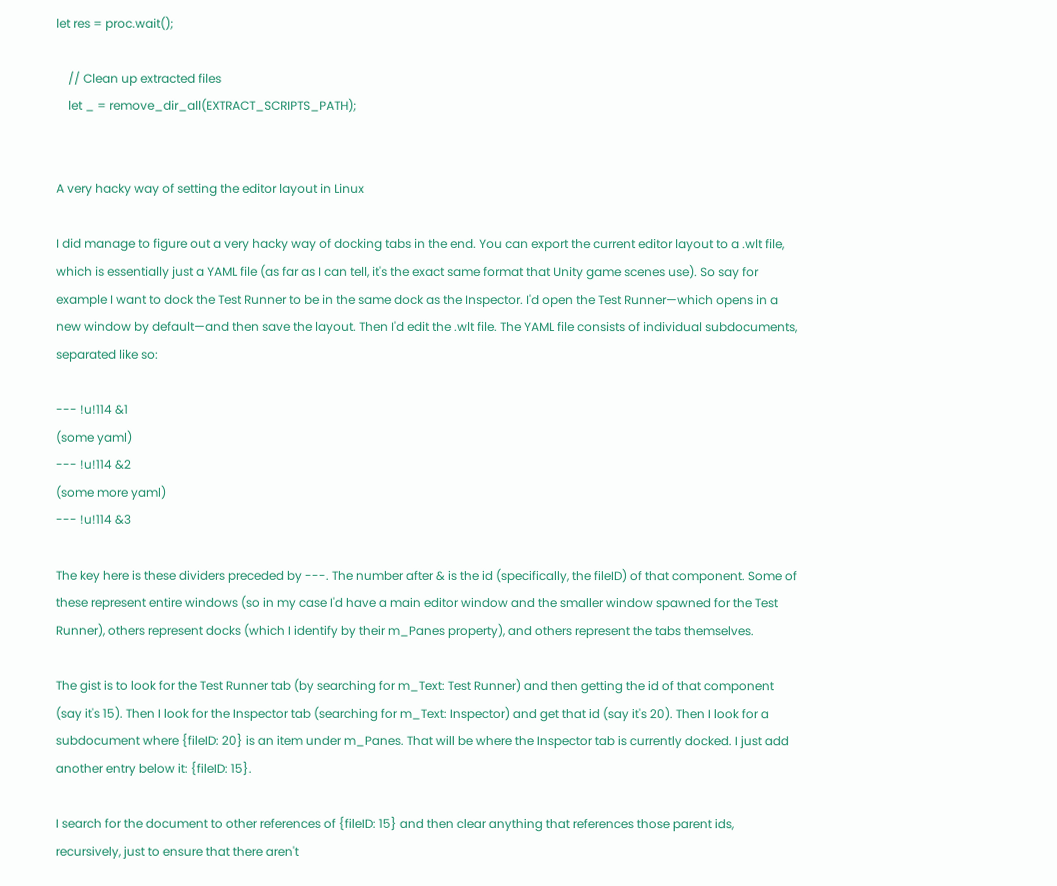let res = proc.wait();

    // Clean up extracted files
    let _ = remove_dir_all(EXTRACT_SCRIPTS_PATH);


A very hacky way of setting the editor layout in Linux

I did manage to figure out a very hacky way of docking tabs in the end. You can export the current editor layout to a .wlt file, which is essentially just a YAML file (as far as I can tell, it's the exact same format that Unity game scenes use). So say for example I want to dock the Test Runner to be in the same dock as the Inspector. I'd open the Test Runner—which opens in a new window by default—and then save the layout. Then I'd edit the .wlt file. The YAML file consists of individual subdocuments, separated like so:

--- !u!114 &1
(some yaml)
--- !u!114 &2
(some more yaml)
--- !u!114 &3

The key here is these dividers preceded by ---. The number after & is the id (specifically, the fileID) of that component. Some of these represent entire windows (so in my case I'd have a main editor window and the smaller window spawned for the Test Runner), others represent docks (which I identify by their m_Panes property), and others represent the tabs themselves.

The gist is to look for the Test Runner tab (by searching for m_Text: Test Runner) and then getting the id of that component (say it's 15). Then I look for the Inspector tab (searching for m_Text: Inspector) and get that id (say it's 20). Then I look for a subdocument where {fileID: 20} is an item under m_Panes. That will be where the Inspector tab is currently docked. I just add another entry below it: {fileID: 15}.

I search for the document to other references of {fileID: 15} and then clear anything that references those parent ids, recursively, just to ensure that there aren't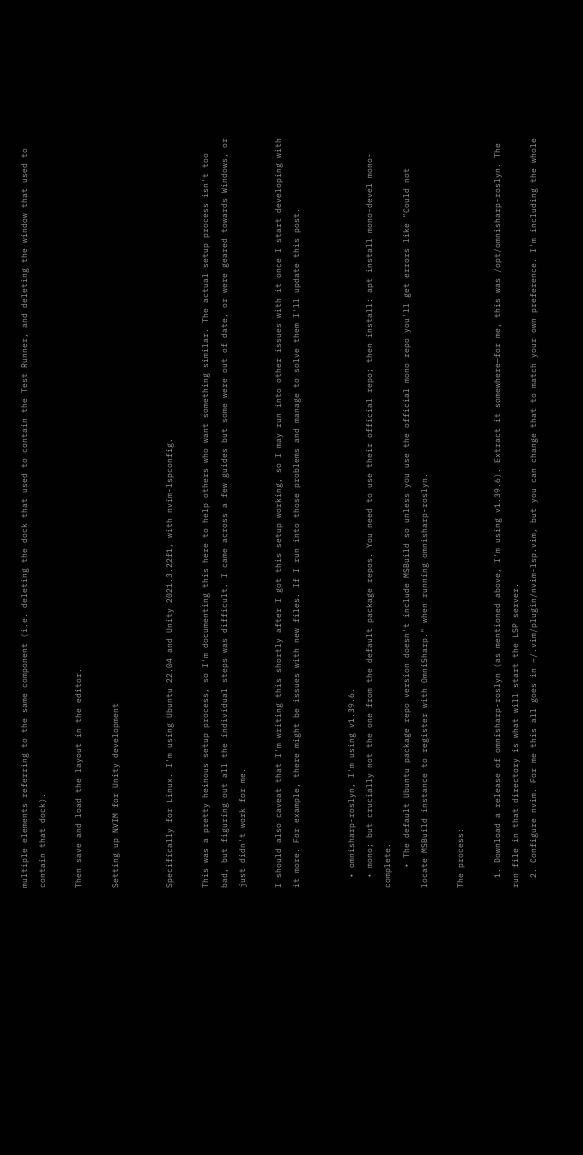multiple elements referring to the same component (i.e. deleting the dock that used to contain the Test Runner, and deleting the window that used to contain that dock).

Then save and load the layout in the editor.

Setting up NVIM for Unity development


Specifically for Linux. I'm using Ubuntu 22.04 and Unity 2021.3.22f1, with nvim-lspconfig.

This was a pretty heinous setup process, so I'm documenting this here to help others who want something similar. The actual setup process isn't too bad, but figuring out all the individual steps was difficult. I came across a few guides but some were out of date, or were geared towards Windows, or just didn't work for me.

I should also caveat that I'm writing this shortly after I got this setup working, so I may run into other issues with it once I start developing with it more. For example, there might be issues with new files. If I run into those problems and manage to solve them I'll update this post.


  • omnisharp-roslyn, I'm using v1.39.6.
  • mono; but crucially not the one from the default package repos. You need to use their official repo; then install: apt install mono-devel mono-complete.
    • The default Ubuntu package repo version doesn't include MSBuild so unless you use the official mono repo you'll get errors like "Could not locate MSBuild instance to register with OmniSharp." when running omnisharp-roslyn.

The process:

  1. Download a release of omnisharp-roslyn (as mentioned above, I'm using v1.39.6). Extract it somewhere—for me, this was /opt/omnisharp-roslyn. The run file in that directory is what will start the LSP server.
  2. Configure nvim. For me this all goes in ~/.vim/plugin/nvim-lsp.vim, but you can change that to match your own preference. I'm including the whole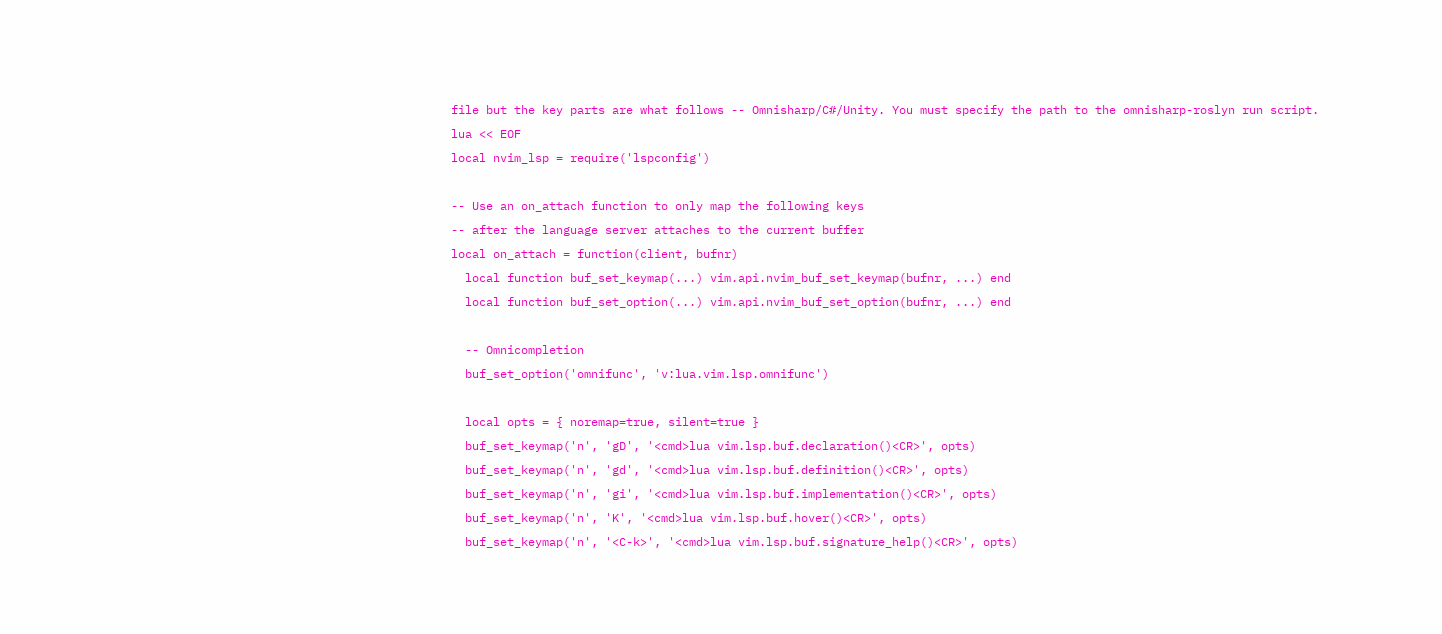file but the key parts are what follows -- Omnisharp/C#/Unity. You must specify the path to the omnisharp-roslyn run script.
lua << EOF
local nvim_lsp = require('lspconfig')

-- Use an on_attach function to only map the following keys
-- after the language server attaches to the current buffer
local on_attach = function(client, bufnr)
  local function buf_set_keymap(...) vim.api.nvim_buf_set_keymap(bufnr, ...) end
  local function buf_set_option(...) vim.api.nvim_buf_set_option(bufnr, ...) end

  -- Omnicompletion
  buf_set_option('omnifunc', 'v:lua.vim.lsp.omnifunc')

  local opts = { noremap=true, silent=true }
  buf_set_keymap('n', 'gD', '<cmd>lua vim.lsp.buf.declaration()<CR>', opts)
  buf_set_keymap('n', 'gd', '<cmd>lua vim.lsp.buf.definition()<CR>', opts)
  buf_set_keymap('n', 'gi', '<cmd>lua vim.lsp.buf.implementation()<CR>', opts)
  buf_set_keymap('n', 'K', '<cmd>lua vim.lsp.buf.hover()<CR>', opts)
  buf_set_keymap('n', '<C-k>', '<cmd>lua vim.lsp.buf.signature_help()<CR>', opts)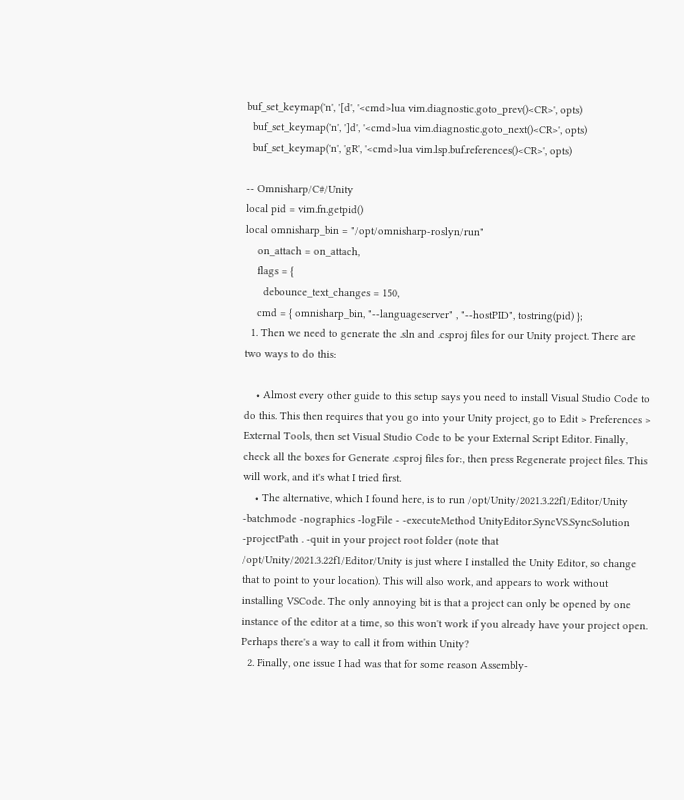buf_set_keymap('n', '[d', '<cmd>lua vim.diagnostic.goto_prev()<CR>', opts)
  buf_set_keymap('n', ']d', '<cmd>lua vim.diagnostic.goto_next()<CR>', opts)
  buf_set_keymap('n', 'gR', '<cmd>lua vim.lsp.buf.references()<CR>', opts)

-- Omnisharp/C#/Unity
local pid = vim.fn.getpid()
local omnisharp_bin = "/opt/omnisharp-roslyn/run"
    on_attach = on_attach,
    flags = {
      debounce_text_changes = 150,
    cmd = { omnisharp_bin, "--languageserver" , "--hostPID", tostring(pid) };
  1. Then we need to generate the .sln and .csproj files for our Unity project. There are two ways to do this:

    • Almost every other guide to this setup says you need to install Visual Studio Code to do this. This then requires that you go into your Unity project, go to Edit > Preferences > External Tools, then set Visual Studio Code to be your External Script Editor. Finally, check all the boxes for Generate .csproj files for:, then press Regenerate project files. This will work, and it's what I tried first.
    • The alternative, which I found here, is to run /opt/Unity/2021.3.22f1/Editor/Unity -batchmode -nographics -logFile - -executeMethod UnityEditor.SyncVS.SyncSolution -projectPath . -quit in your project root folder (note that /opt/Unity/2021.3.22f1/Editor/Unity is just where I installed the Unity Editor, so change that to point to your location). This will also work, and appears to work without installing VSCode. The only annoying bit is that a project can only be opened by one instance of the editor at a time, so this won't work if you already have your project open. Perhaps there's a way to call it from within Unity?
  2. Finally, one issue I had was that for some reason Assembly-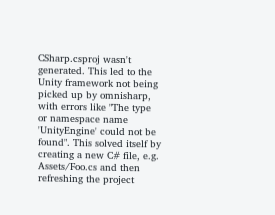CSharp.csproj wasn't generated. This led to the Unity framework not being picked up by omnisharp, with errors like "The type or namespace name 'UnityEngine' could not be found". This solved itself by creating a new C# file, e.g. Assets/Foo.cs and then refreshing the project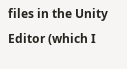files in the Unity Editor (which I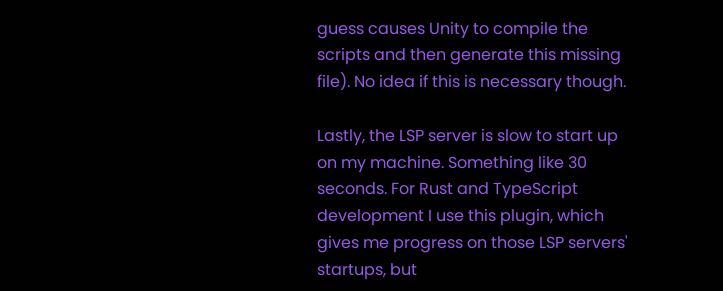guess causes Unity to compile the scripts and then generate this missing file). No idea if this is necessary though.

Lastly, the LSP server is slow to start up on my machine. Something like 30 seconds. For Rust and TypeScript development I use this plugin, which gives me progress on those LSP servers' startups, but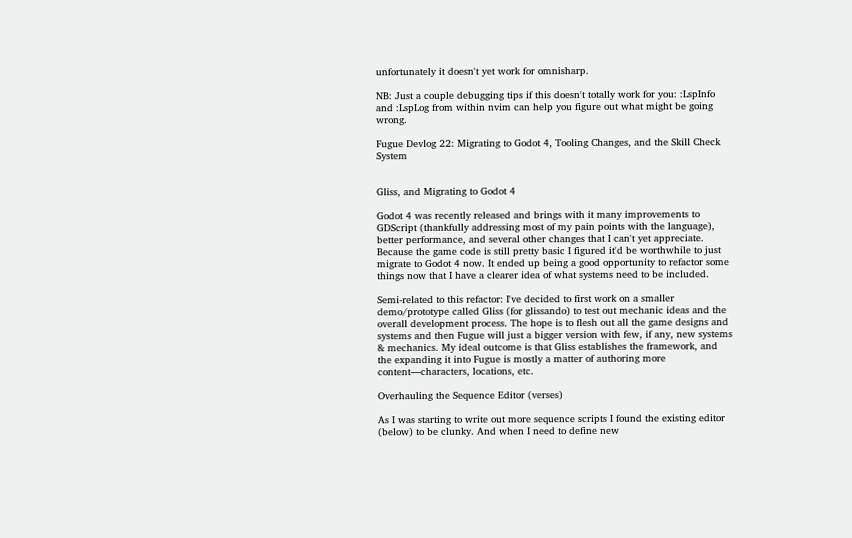unfortunately it doesn't yet work for omnisharp.

NB: Just a couple debugging tips if this doesn't totally work for you: :LspInfo and :LspLog from within nvim can help you figure out what might be going wrong.

Fugue Devlog 22: Migrating to Godot 4, Tooling Changes, and the Skill Check System


Gliss, and Migrating to Godot 4

Godot 4 was recently released and brings with it many improvements to GDScript (thankfully addressing most of my pain points with the language), better performance, and several other changes that I can't yet appreciate. Because the game code is still pretty basic I figured it'd be worthwhile to just migrate to Godot 4 now. It ended up being a good opportunity to refactor some things now that I have a clearer idea of what systems need to be included.

Semi-related to this refactor: I've decided to first work on a smaller demo/prototype called Gliss (for glissando) to test out mechanic ideas and the overall development process. The hope is to flesh out all the game designs and systems and then Fugue will just a bigger version with few, if any, new systems & mechanics. My ideal outcome is that Gliss establishes the framework, and the expanding it into Fugue is mostly a matter of authoring more content—characters, locations, etc.

Overhauling the Sequence Editor (verses)

As I was starting to write out more sequence scripts I found the existing editor (below) to be clunky. And when I need to define new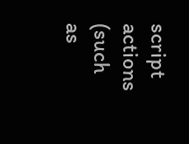script actions (such as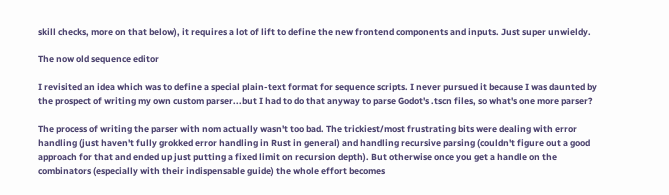skill checks, more on that below), it requires a lot of lift to define the new frontend components and inputs. Just super unwieldy.

The now old sequence editor

I revisited an idea which was to define a special plain-text format for sequence scripts. I never pursued it because I was daunted by the prospect of writing my own custom parser...but I had to do that anyway to parse Godot's .tscn files, so what's one more parser?

The process of writing the parser with nom actually wasn't too bad. The trickiest/most frustrating bits were dealing with error handling (just haven't fully grokked error handling in Rust in general) and handling recursive parsing (couldn't figure out a good approach for that and ended up just putting a fixed limit on recursion depth). But otherwise once you get a handle on the combinators (especially with their indispensable guide) the whole effort becomes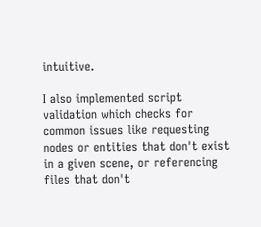intuitive.

I also implemented script validation which checks for common issues like requesting nodes or entities that don't exist in a given scene, or referencing files that don't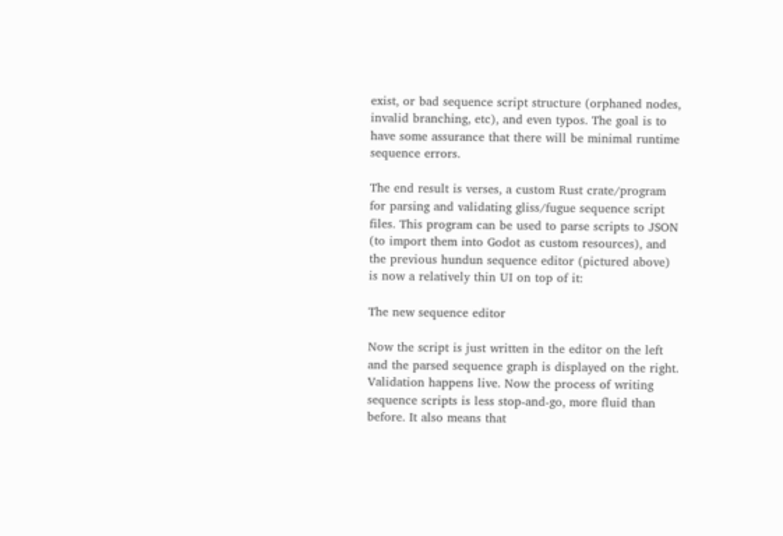exist, or bad sequence script structure (orphaned nodes, invalid branching, etc), and even typos. The goal is to have some assurance that there will be minimal runtime sequence errors.

The end result is verses, a custom Rust crate/program for parsing and validating gliss/fugue sequence script files. This program can be used to parse scripts to JSON (to import them into Godot as custom resources), and the previous hundun sequence editor (pictured above) is now a relatively thin UI on top of it:

The new sequence editor

Now the script is just written in the editor on the left and the parsed sequence graph is displayed on the right. Validation happens live. Now the process of writing sequence scripts is less stop-and-go, more fluid than before. It also means that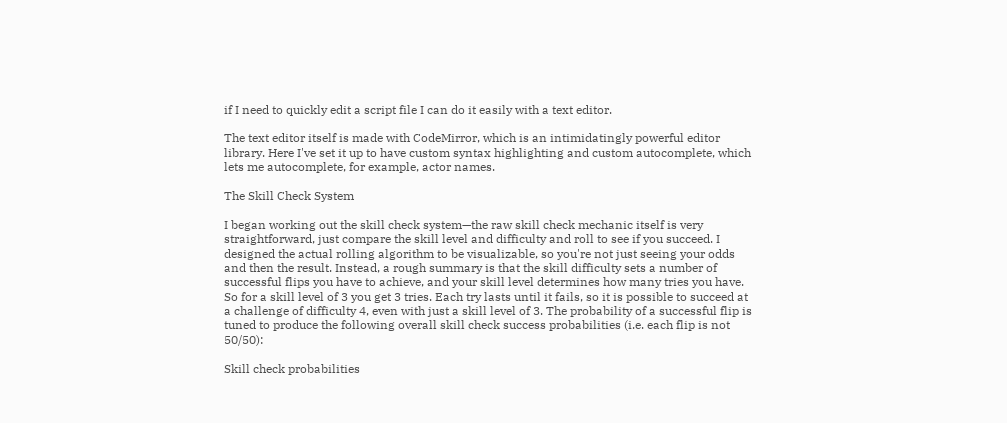if I need to quickly edit a script file I can do it easily with a text editor.

The text editor itself is made with CodeMirror, which is an intimidatingly powerful editor library. Here I've set it up to have custom syntax highlighting and custom autocomplete, which lets me autocomplete, for example, actor names.

The Skill Check System

I began working out the skill check system—the raw skill check mechanic itself is very straightforward, just compare the skill level and difficulty and roll to see if you succeed. I designed the actual rolling algorithm to be visualizable, so you're not just seeing your odds and then the result. Instead, a rough summary is that the skill difficulty sets a number of successful flips you have to achieve, and your skill level determines how many tries you have. So for a skill level of 3 you get 3 tries. Each try lasts until it fails, so it is possible to succeed at a challenge of difficulty 4, even with just a skill level of 3. The probability of a successful flip is tuned to produce the following overall skill check success probabilities (i.e. each flip is not 50/50):

Skill check probabilities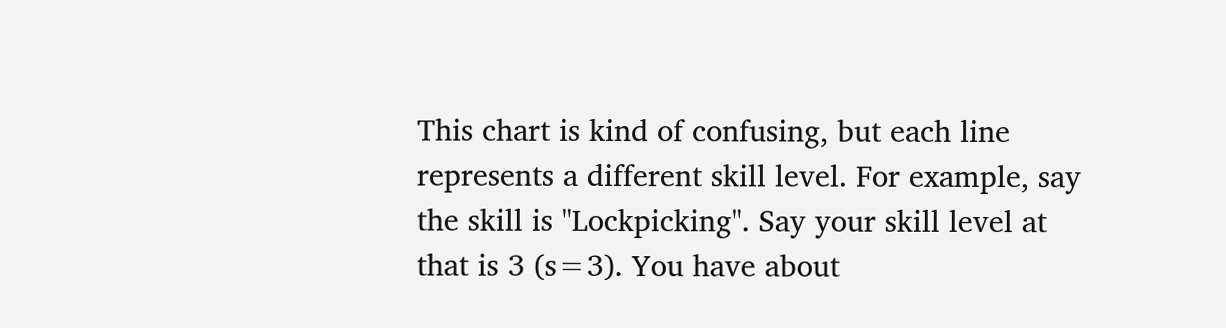This chart is kind of confusing, but each line represents a different skill level. For example, say the skill is "Lockpicking". Say your skill level at that is 3 (s=3). You have about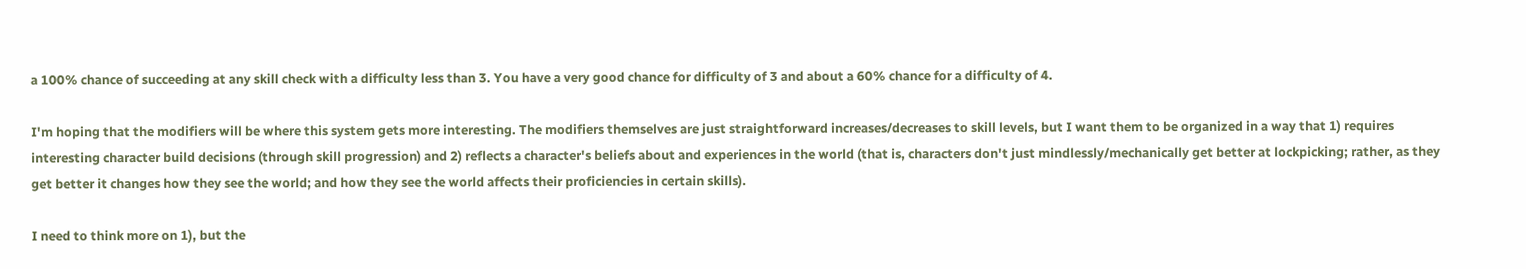a 100% chance of succeeding at any skill check with a difficulty less than 3. You have a very good chance for difficulty of 3 and about a 60% chance for a difficulty of 4.

I'm hoping that the modifiers will be where this system gets more interesting. The modifiers themselves are just straightforward increases/decreases to skill levels, but I want them to be organized in a way that 1) requires interesting character build decisions (through skill progression) and 2) reflects a character's beliefs about and experiences in the world (that is, characters don't just mindlessly/mechanically get better at lockpicking; rather, as they get better it changes how they see the world; and how they see the world affects their proficiencies in certain skills).

I need to think more on 1), but the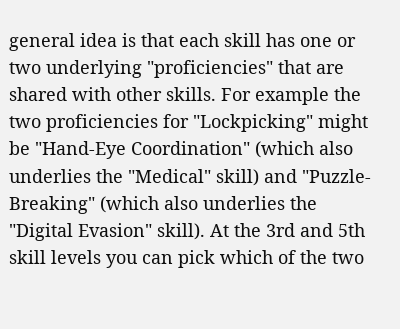general idea is that each skill has one or two underlying "proficiencies" that are shared with other skills. For example the two proficiencies for "Lockpicking" might be "Hand-Eye Coordination" (which also underlies the "Medical" skill) and "Puzzle-Breaking" (which also underlies the "Digital Evasion" skill). At the 3rd and 5th skill levels you can pick which of the two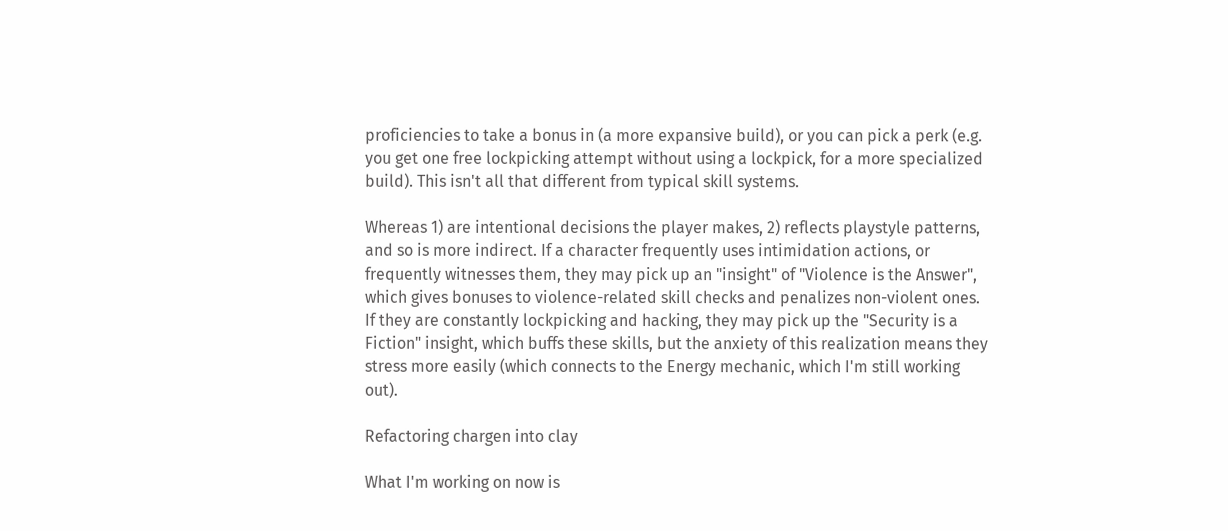proficiencies to take a bonus in (a more expansive build), or you can pick a perk (e.g. you get one free lockpicking attempt without using a lockpick, for a more specialized build). This isn't all that different from typical skill systems.

Whereas 1) are intentional decisions the player makes, 2) reflects playstyle patterns, and so is more indirect. If a character frequently uses intimidation actions, or frequently witnesses them, they may pick up an "insight" of "Violence is the Answer", which gives bonuses to violence-related skill checks and penalizes non-violent ones. If they are constantly lockpicking and hacking, they may pick up the "Security is a Fiction" insight, which buffs these skills, but the anxiety of this realization means they stress more easily (which connects to the Energy mechanic, which I'm still working out).

Refactoring chargen into clay

What I'm working on now is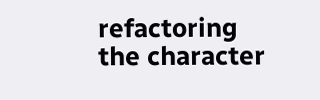refactoring the character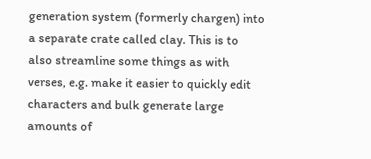generation system (formerly chargen) into a separate crate called clay. This is to also streamline some things as with verses, e.g. make it easier to quickly edit characters and bulk generate large amounts of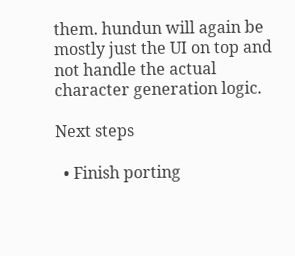them. hundun will again be mostly just the UI on top and not handle the actual character generation logic.

Next steps

  • Finish porting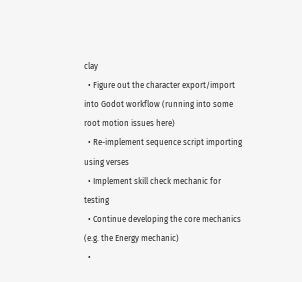clay
  • Figure out the character export/import into Godot workflow (running into some root motion issues here)
  • Re-implement sequence script importing using verses
  • Implement skill check mechanic for testing
  • Continue developing the core mechanics (e.g. the Energy mechanic)
  •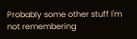Probably some other stuff I'm not remembering